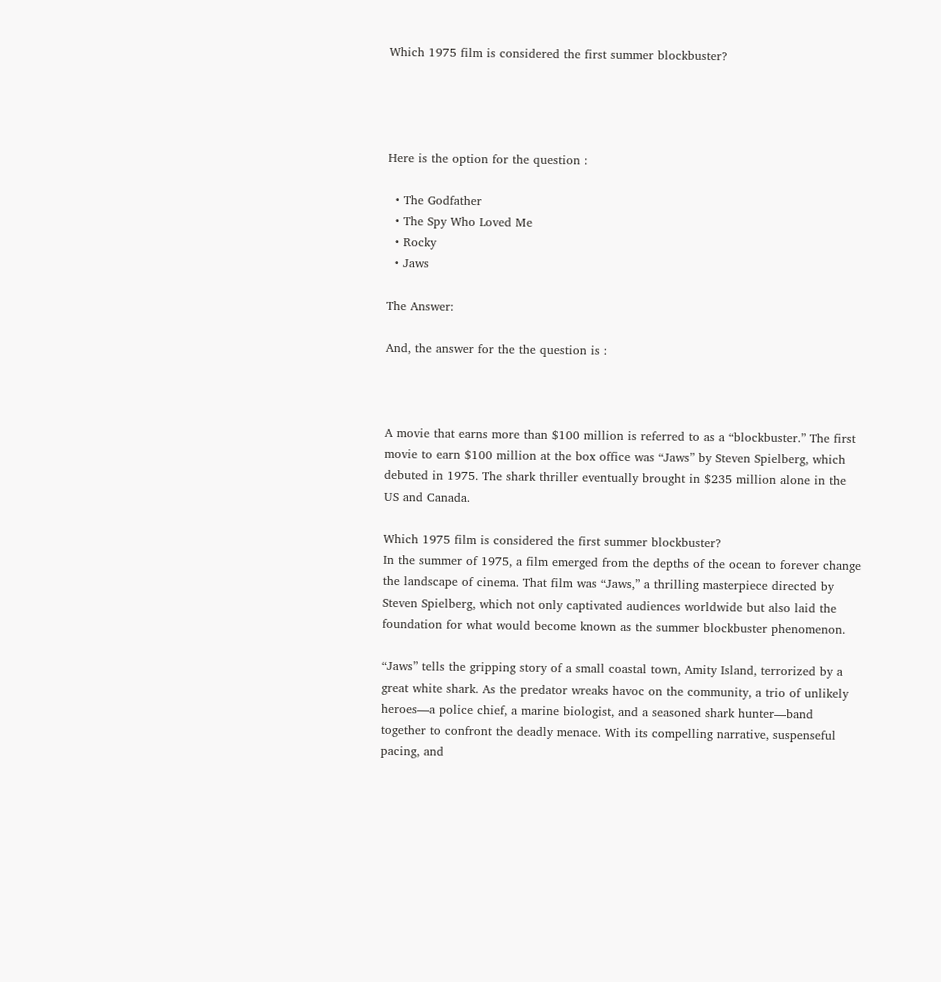Which 1975 film is considered the first summer blockbuster?




Here is the option for the question :

  • The Godfather
  • The Spy Who Loved Me
  • Rocky
  • Jaws

The Answer:

And, the answer for the the question is :



A movie that earns more than $100 million is referred to as a “blockbuster.” The first movie to earn $100 million at the box office was “Jaws” by Steven Spielberg, which debuted in 1975. The shark thriller eventually brought in $235 million alone in the US and Canada.

Which 1975 film is considered the first summer blockbuster?
In the summer of 1975, a film emerged from the depths of the ocean to forever change the landscape of cinema. That film was “Jaws,” a thrilling masterpiece directed by Steven Spielberg, which not only captivated audiences worldwide but also laid the foundation for what would become known as the summer blockbuster phenomenon.

“Jaws” tells the gripping story of a small coastal town, Amity Island, terrorized by a great white shark. As the predator wreaks havoc on the community, a trio of unlikely heroes—a police chief, a marine biologist, and a seasoned shark hunter—band together to confront the deadly menace. With its compelling narrative, suspenseful pacing, and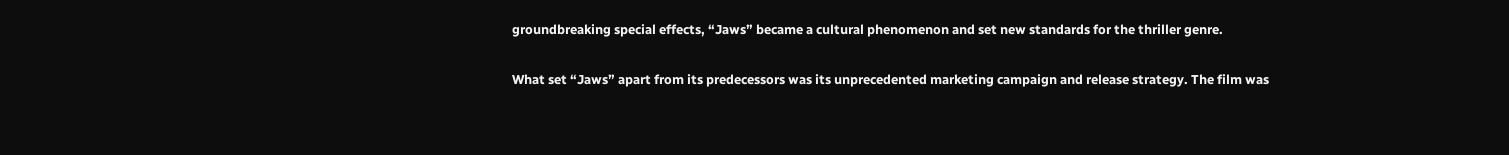groundbreaking special effects, “Jaws” became a cultural phenomenon and set new standards for the thriller genre.

What set “Jaws” apart from its predecessors was its unprecedented marketing campaign and release strategy. The film was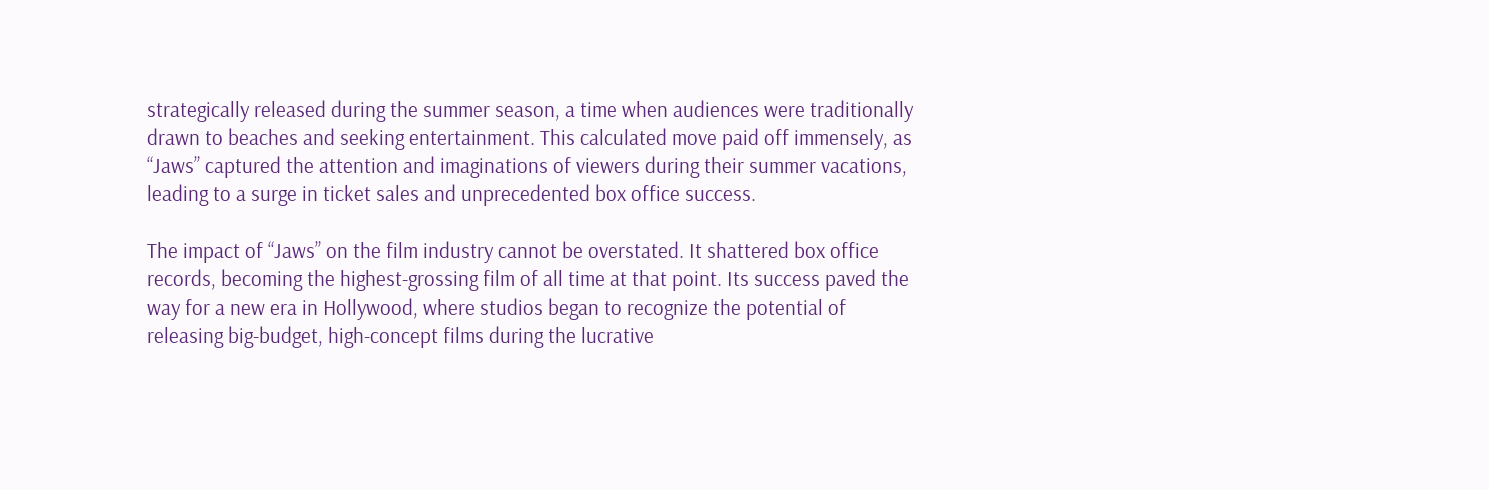strategically released during the summer season, a time when audiences were traditionally drawn to beaches and seeking entertainment. This calculated move paid off immensely, as “Jaws” captured the attention and imaginations of viewers during their summer vacations, leading to a surge in ticket sales and unprecedented box office success.

The impact of “Jaws” on the film industry cannot be overstated. It shattered box office records, becoming the highest-grossing film of all time at that point. Its success paved the way for a new era in Hollywood, where studios began to recognize the potential of releasing big-budget, high-concept films during the lucrative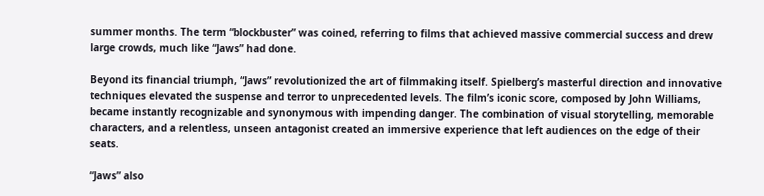summer months. The term “blockbuster” was coined, referring to films that achieved massive commercial success and drew large crowds, much like “Jaws” had done.

Beyond its financial triumph, “Jaws” revolutionized the art of filmmaking itself. Spielberg’s masterful direction and innovative techniques elevated the suspense and terror to unprecedented levels. The film’s iconic score, composed by John Williams, became instantly recognizable and synonymous with impending danger. The combination of visual storytelling, memorable characters, and a relentless, unseen antagonist created an immersive experience that left audiences on the edge of their seats.

“Jaws” also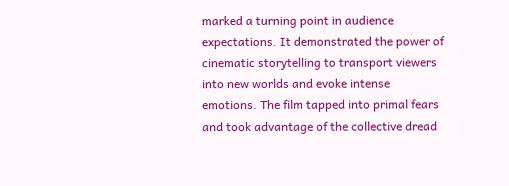marked a turning point in audience expectations. It demonstrated the power of cinematic storytelling to transport viewers into new worlds and evoke intense emotions. The film tapped into primal fears and took advantage of the collective dread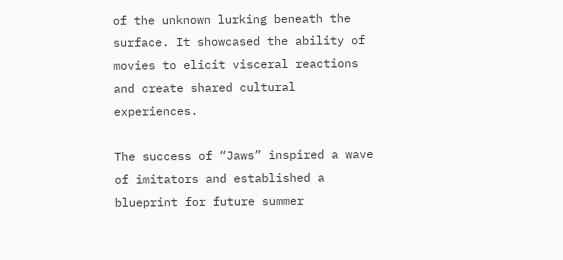of the unknown lurking beneath the surface. It showcased the ability of movies to elicit visceral reactions and create shared cultural experiences.

The success of “Jaws” inspired a wave of imitators and established a blueprint for future summer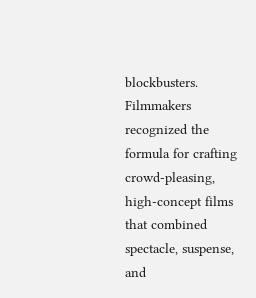blockbusters. Filmmakers recognized the formula for crafting crowd-pleasing, high-concept films that combined spectacle, suspense, and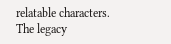relatable characters. The legacy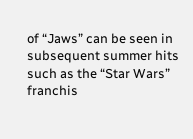of “Jaws” can be seen in subsequent summer hits such as the “Star Wars” franchis